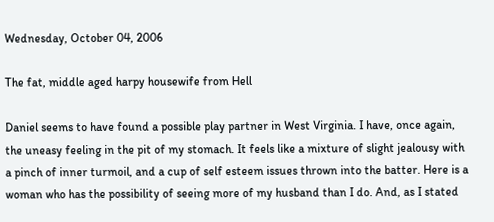Wednesday, October 04, 2006

The fat, middle aged harpy housewife from Hell

Daniel seems to have found a possible play partner in West Virginia. I have, once again, the uneasy feeling in the pit of my stomach. It feels like a mixture of slight jealousy with a pinch of inner turmoil, and a cup of self esteem issues thrown into the batter. Here is a woman who has the possibility of seeing more of my husband than I do. And, as I stated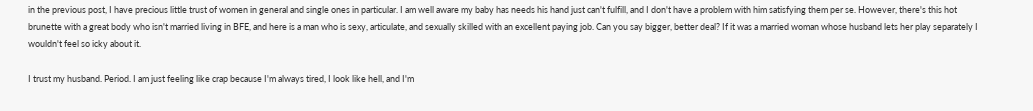in the previous post, I have precious little trust of women in general and single ones in particular. I am well aware my baby has needs his hand just can't fulfill, and I don't have a problem with him satisfying them per se. However, there's this hot brunette with a great body who isn't married living in BFE, and here is a man who is sexy, articulate, and sexually skilled with an excellent paying job. Can you say bigger, better deal? If it was a married woman whose husband lets her play separately I wouldn't feel so icky about it.

I trust my husband. Period. I am just feeling like crap because I'm always tired, I look like hell, and I'm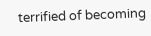terrified of becoming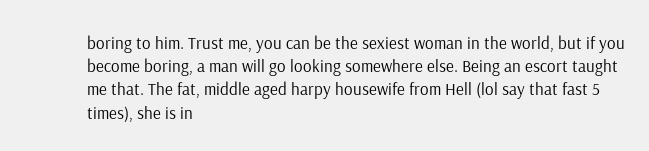boring to him. Trust me, you can be the sexiest woman in the world, but if you become boring, a man will go looking somewhere else. Being an escort taught me that. The fat, middle aged harpy housewife from Hell (lol say that fast 5 times), she is in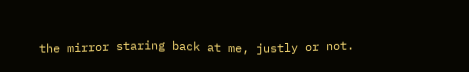the mirror staring back at me, justly or not.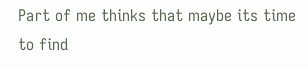Part of me thinks that maybe its time to find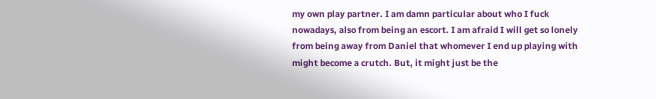my own play partner. I am damn particular about who I fuck nowadays, also from being an escort. I am afraid I will get so lonely from being away from Daniel that whomever I end up playing with might become a crutch. But, it might just be the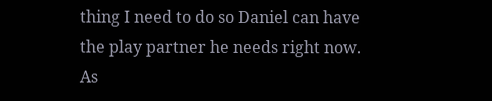thing I need to do so Daniel can have the play partner he needs right now. As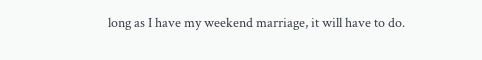long as I have my weekend marriage, it will have to do.